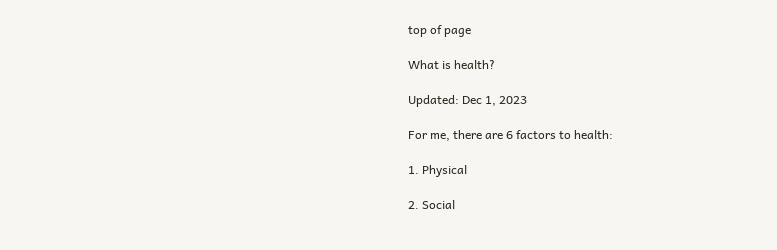top of page

What is health?

Updated: Dec 1, 2023

For me, there are 6 factors to health:

1. Physical

2. Social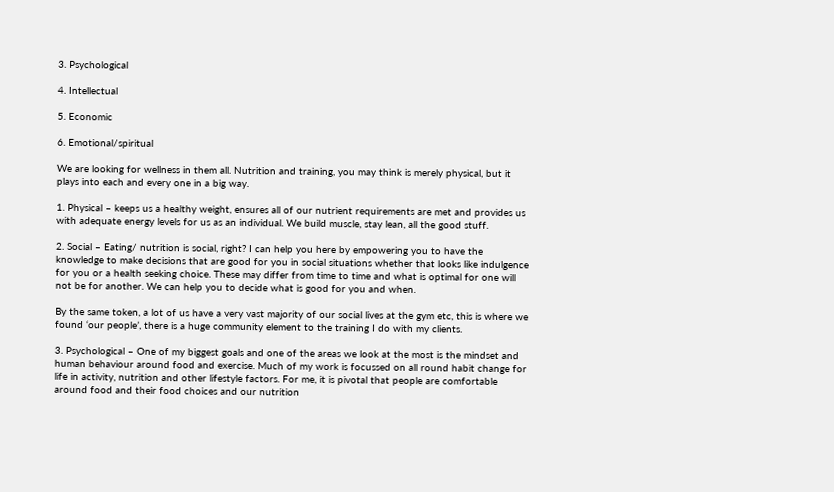3. Psychological

4. Intellectual

5. Economic

6. Emotional/spiritual

We are looking for wellness in them all. Nutrition and training, you may think is merely physical, but it plays into each and every one in a big way.

1. Physical – keeps us a healthy weight, ensures all of our nutrient requirements are met and provides us with adequate energy levels for us as an individual. We build muscle, stay lean, all the good stuff.

2. Social – Eating/ nutrition is social, right? I can help you here by empowering you to have the knowledge to make decisions that are good for you in social situations whether that looks like indulgence for you or a health seeking choice. These may differ from time to time and what is optimal for one will not be for another. We can help you to decide what is good for you and when.

By the same token, a lot of us have a very vast majority of our social lives at the gym etc, this is where we found ‘our people’, there is a huge community element to the training I do with my clients.

3. Psychological – One of my biggest goals and one of the areas we look at the most is the mindset and human behaviour around food and exercise. Much of my work is focussed on all round habit change for life in activity, nutrition and other lifestyle factors. For me, it is pivotal that people are comfortable around food and their food choices and our nutrition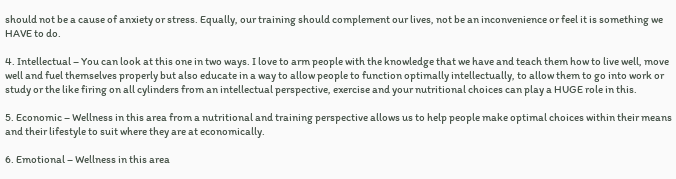should not be a cause of anxiety or stress. Equally, our training should complement our lives, not be an inconvenience or feel it is something we HAVE to do.

4. Intellectual – You can look at this one in two ways. I love to arm people with the knowledge that we have and teach them how to live well, move well and fuel themselves properly but also educate in a way to allow people to function optimally intellectually, to allow them to go into work or study or the like firing on all cylinders from an intellectual perspective, exercise and your nutritional choices can play a HUGE role in this.

5. Economic – Wellness in this area from a nutritional and training perspective allows us to help people make optimal choices within their means and their lifestyle to suit where they are at economically.

6. Emotional – Wellness in this area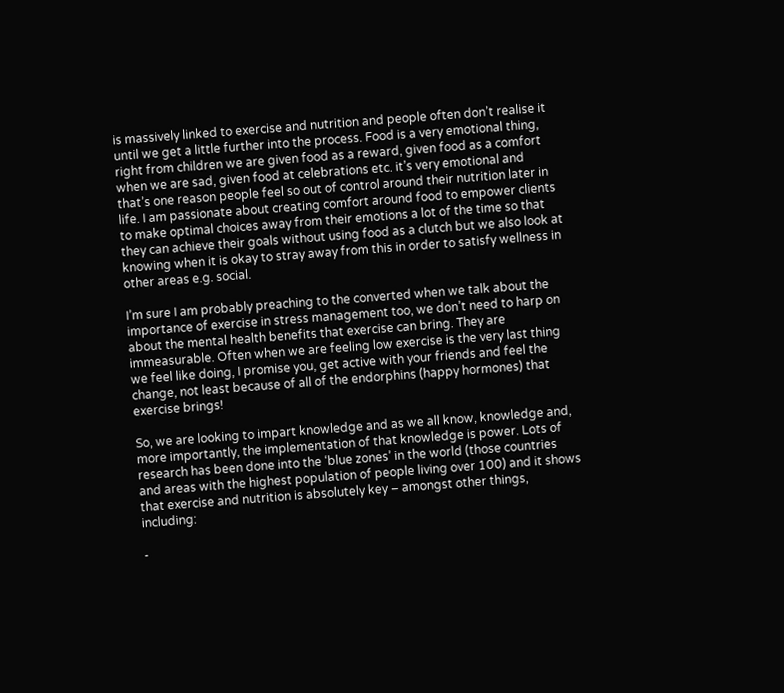is massively linked to exercise and nutrition and people often don’t realise it until we get a little further into the process. Food is a very emotional thing, right from children we are given food as a reward, given food as a comfort when we are sad, given food at celebrations etc. it’s very emotional and that’s one reason people feel so out of control around their nutrition later in life. I am passionate about creating comfort around food to empower clients to make optimal choices away from their emotions a lot of the time so that they can achieve their goals without using food as a clutch but we also look at knowing when it is okay to stray away from this in order to satisfy wellness in other areas e.g. social.

I’m sure I am probably preaching to the converted when we talk about the importance of exercise in stress management too, we don’t need to harp on about the mental health benefits that exercise can bring. They are immeasurable. Often when we are feeling low exercise is the very last thing we feel like doing, I promise you, get active with your friends and feel the change, not least because of all of the endorphins (happy hormones) that exercise brings!

So, we are looking to impart knowledge and as we all know, knowledge and, more importantly, the implementation of that knowledge is power. Lots of research has been done into the ‘blue zones’ in the world (those countries and areas with the highest population of people living over 100) and it shows that exercise and nutrition is absolutely key – amongst other things, including:

-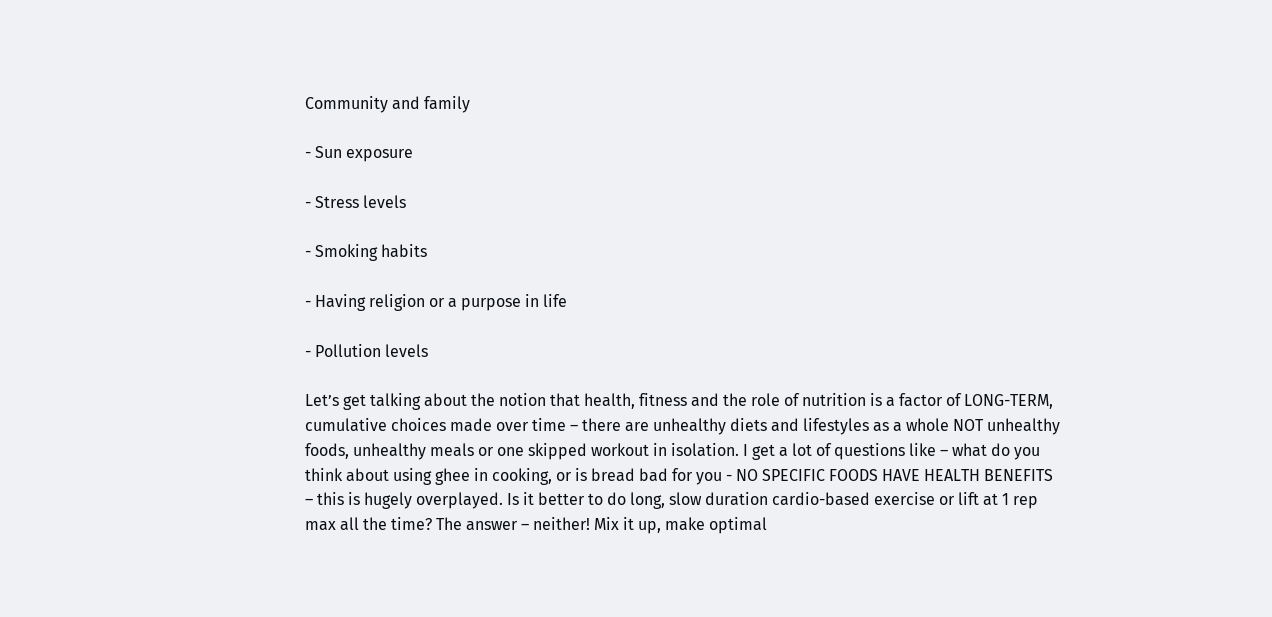Community and family

- Sun exposure

- Stress levels

- Smoking habits

- Having religion or a purpose in life

- Pollution levels

Let’s get talking about the notion that health, fitness and the role of nutrition is a factor of LONG-TERM, cumulative choices made over time – there are unhealthy diets and lifestyles as a whole NOT unhealthy foods, unhealthy meals or one skipped workout in isolation. I get a lot of questions like – what do you think about using ghee in cooking, or is bread bad for you - NO SPECIFIC FOODS HAVE HEALTH BENEFITS – this is hugely overplayed. Is it better to do long, slow duration cardio-based exercise or lift at 1 rep max all the time? The answer – neither! Mix it up, make optimal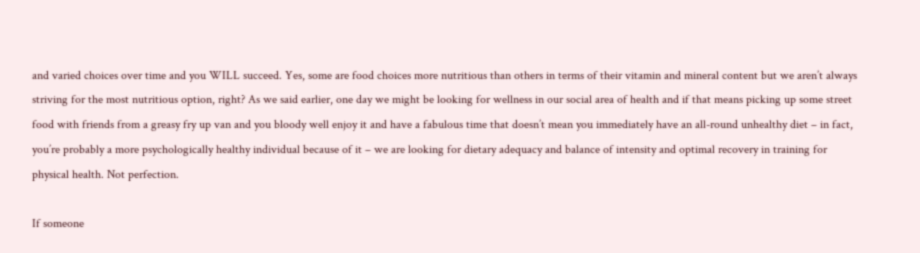and varied choices over time and you WILL succeed. Yes, some are food choices more nutritious than others in terms of their vitamin and mineral content but we aren’t always striving for the most nutritious option, right? As we said earlier, one day we might be looking for wellness in our social area of health and if that means picking up some street food with friends from a greasy fry up van and you bloody well enjoy it and have a fabulous time that doesn’t mean you immediately have an all-round unhealthy diet – in fact, you’re probably a more psychologically healthy individual because of it – we are looking for dietary adequacy and balance of intensity and optimal recovery in training for physical health. Not perfection.

If someone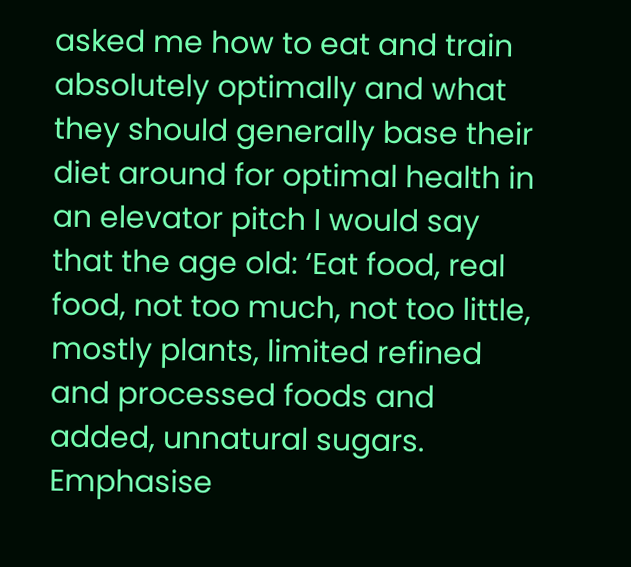asked me how to eat and train absolutely optimally and what they should generally base their diet around for optimal health in an elevator pitch I would say that the age old: ‘Eat food, real food, not too much, not too little, mostly plants, limited refined and processed foods and added, unnatural sugars. Emphasise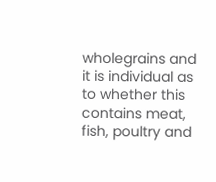wholegrains and it is individual as to whether this contains meat, fish, poultry and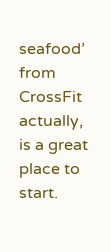seafood’ from CrossFit actually, is a great place to start.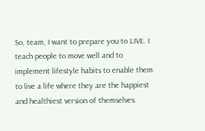So, team, I want to prepare you to LIVE. I teach people to move well and to implement lifestyle habits to enable them to live a life where they are the happiest and healthiest version of themselves.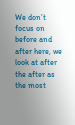We don’t focus on before and after here, we look at after the after as the most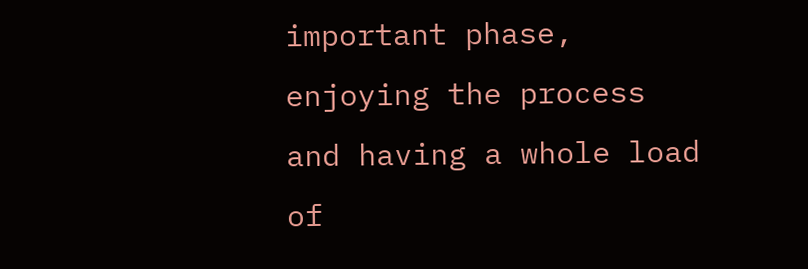important phase, enjoying the process and having a whole load of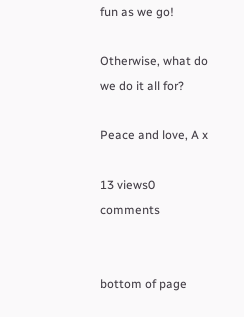fun as we go!

Otherwise, what do we do it all for?

Peace and love, A x

13 views0 comments


bottom of page